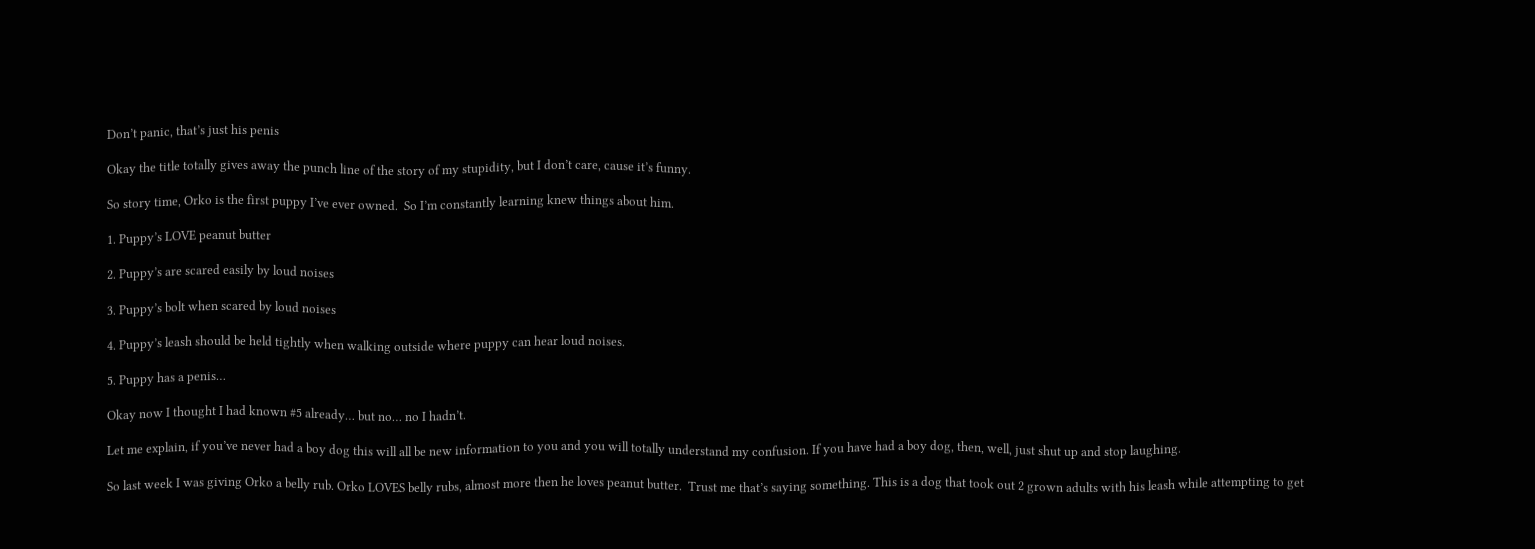Don’t panic, that’s just his penis

Okay the title totally gives away the punch line of the story of my stupidity, but I don’t care, cause it’s funny.

So story time, Orko is the first puppy I’ve ever owned.  So I’m constantly learning knew things about him.

1. Puppy’s LOVE peanut butter

2. Puppy’s are scared easily by loud noises

3. Puppy’s bolt when scared by loud noises

4. Puppy’s leash should be held tightly when walking outside where puppy can hear loud noises.

5. Puppy has a penis…

Okay now I thought I had known #5 already… but no… no I hadn’t.

Let me explain, if you’ve never had a boy dog this will all be new information to you and you will totally understand my confusion. If you have had a boy dog, then, well, just shut up and stop laughing.

So last week I was giving Orko a belly rub. Orko LOVES belly rubs, almost more then he loves peanut butter.  Trust me that’s saying something. This is a dog that took out 2 grown adults with his leash while attempting to get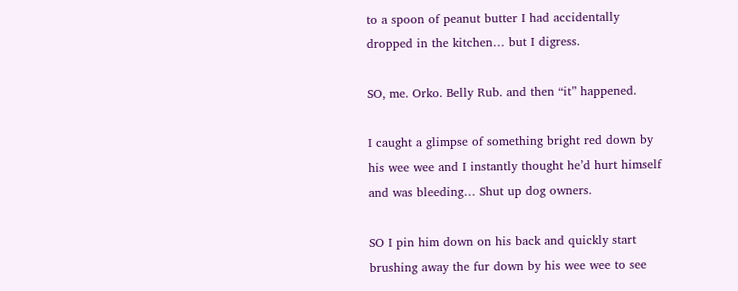to a spoon of peanut butter I had accidentally dropped in the kitchen… but I digress.

SO, me. Orko. Belly Rub. and then “it” happened.

I caught a glimpse of something bright red down by his wee wee and I instantly thought he’d hurt himself and was bleeding… Shut up dog owners.

SO I pin him down on his back and quickly start brushing away the fur down by his wee wee to see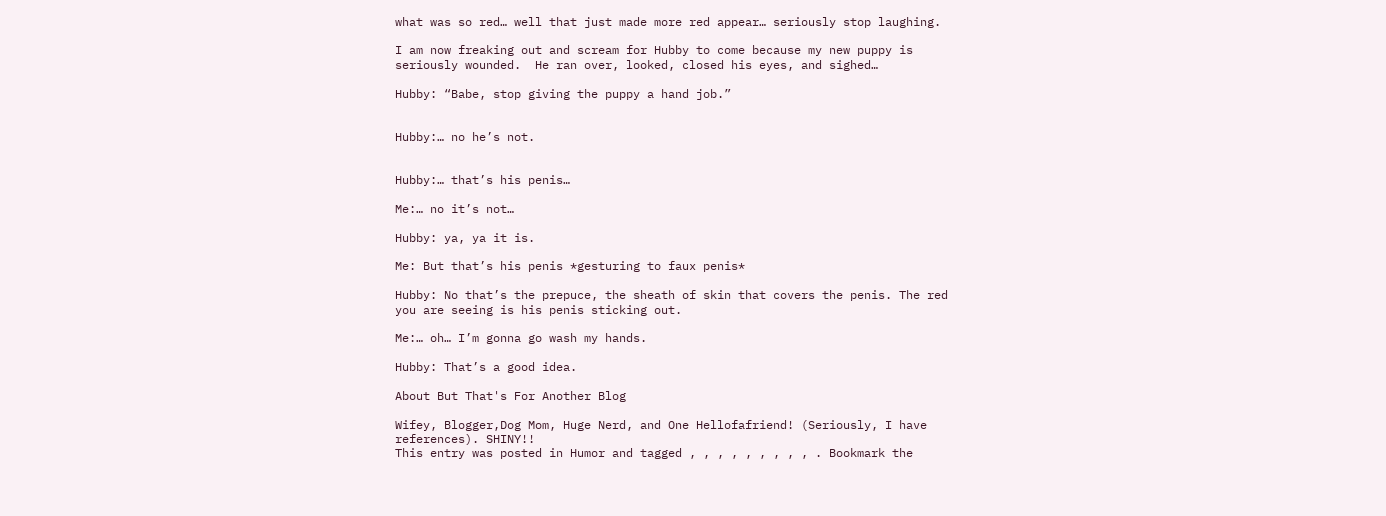what was so red… well that just made more red appear… seriously stop laughing.

I am now freaking out and scream for Hubby to come because my new puppy is seriously wounded.  He ran over, looked, closed his eyes, and sighed…

Hubby: “Babe, stop giving the puppy a hand job.”


Hubby:… no he’s not.


Hubby:… that’s his penis…

Me:… no it’s not…

Hubby: ya, ya it is.

Me: But that’s his penis *gesturing to faux penis*

Hubby: No that’s the prepuce, the sheath of skin that covers the penis. The red you are seeing is his penis sticking out.

Me:… oh… I’m gonna go wash my hands.

Hubby: That’s a good idea.

About But That's For Another Blog

Wifey, Blogger,Dog Mom, Huge Nerd, and One Hellofafriend! (Seriously, I have references). SHINY!!
This entry was posted in Humor and tagged , , , , , , , , , . Bookmark the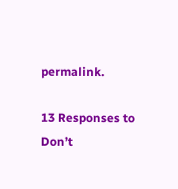permalink.

13 Responses to Don’t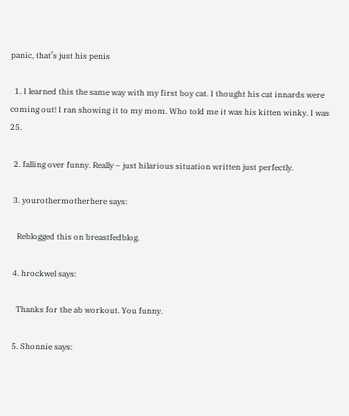panic, that’s just his penis

  1. I learned this the same way with my first boy cat. I thought his cat innards were coming out! I ran showing it to my mom. Who told me it was his kitten winky. I was 25.

  2. falling over funny. Really – just hilarious situation written just perfectly.

  3. yourothermotherhere says:

    Reblogged this on breastfedblog.

  4. hrockwel says:

    Thanks for the ab workout. You funny.

  5. Shonnie says: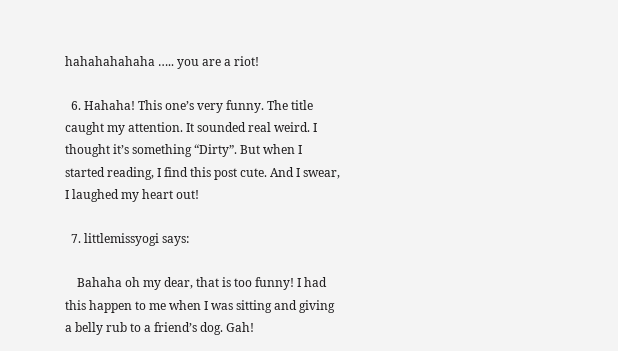hahahahahaha ….. you are a riot!

  6. Hahaha! This one’s very funny. The title caught my attention. It sounded real weird. I thought it’s something “Dirty”. But when I started reading, I find this post cute. And I swear, I laughed my heart out!

  7. littlemissyogi says:

    Bahaha oh my dear, that is too funny! I had this happen to me when I was sitting and giving a belly rub to a friend’s dog. Gah!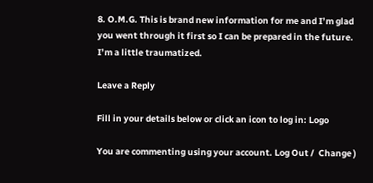8. O.M.G. This is brand new information for me and I’m glad you went through it first so I can be prepared in the future. I’m a little traumatized.

Leave a Reply

Fill in your details below or click an icon to log in: Logo

You are commenting using your account. Log Out /  Change )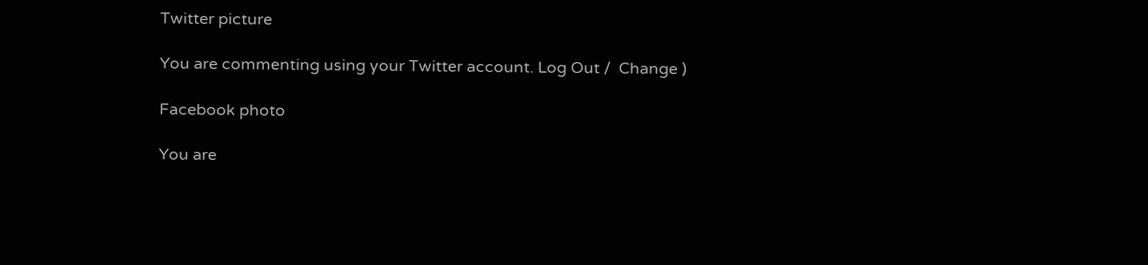Twitter picture

You are commenting using your Twitter account. Log Out /  Change )

Facebook photo

You are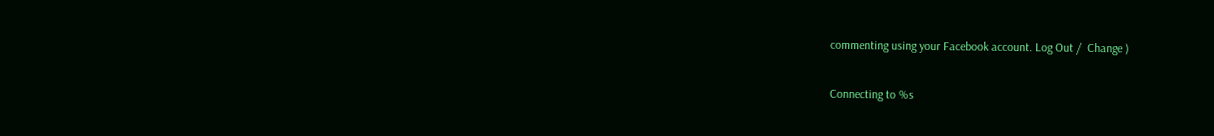commenting using your Facebook account. Log Out /  Change )

Connecting to %s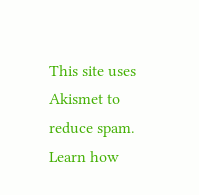This site uses Akismet to reduce spam. Learn how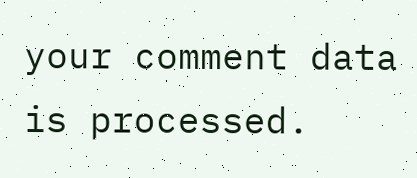your comment data is processed.